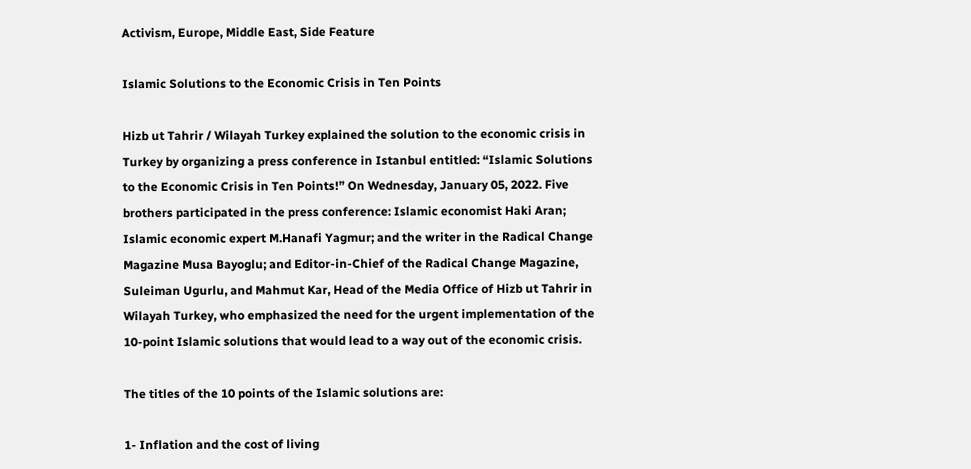Activism, Europe, Middle East, Side Feature

Islamic Solutions to the Economic Crisis in Ten Points

Hizb ut Tahrir / Wilayah Turkey explained the solution to the economic crisis in Turkey by organizing a press conference in Istanbul entitled: “Islamic Solutions to the Economic Crisis in Ten Points!” On Wednesday, January 05, 2022. Five brothers participated in the press conference: Islamic economist Haki Aran; Islamic economic expert M.Hanafi Yagmur; and the writer in the Radical Change Magazine Musa Bayoglu; and Editor-in-Chief of the Radical Change Magazine, Suleiman Ugurlu, and Mahmut Kar, Head of the Media Office of Hizb ut Tahrir in Wilayah Turkey, who emphasized the need for the urgent implementation of the 10-point Islamic solutions that would lead to a way out of the economic crisis.

The titles of the 10 points of the Islamic solutions are:

1- Inflation and the cost of living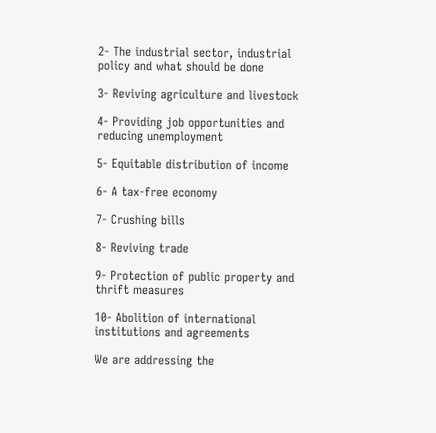2- The industrial sector, industrial policy and what should be done

3- Reviving agriculture and livestock

4- Providing job opportunities and reducing unemployment

5- Equitable distribution of income

6- A tax-free economy

7- Crushing bills

8- Reviving trade

9- Protection of public property and thrift measures

10- Abolition of international institutions and agreements

We are addressing the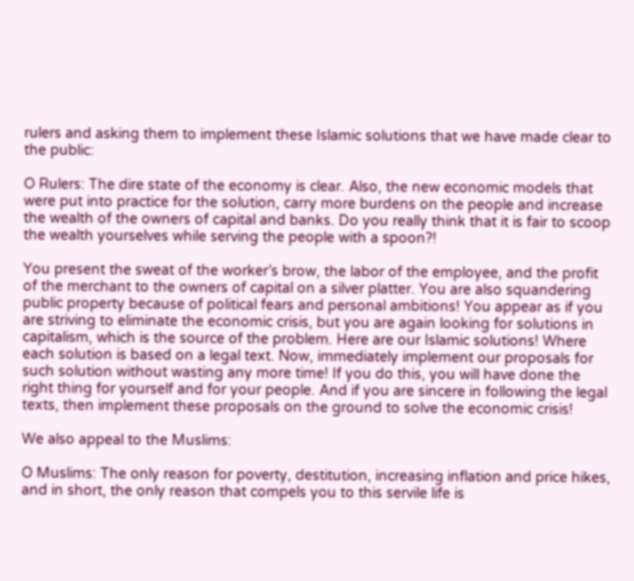rulers and asking them to implement these Islamic solutions that we have made clear to the public:

O Rulers: The dire state of the economy is clear. Also, the new economic models that were put into practice for the solution, carry more burdens on the people and increase the wealth of the owners of capital and banks. Do you really think that it is fair to scoop the wealth yourselves while serving the people with a spoon?!

You present the sweat of the worker’s brow, the labor of the employee, and the profit of the merchant to the owners of capital on a silver platter. You are also squandering public property because of political fears and personal ambitions! You appear as if you are striving to eliminate the economic crisis, but you are again looking for solutions in capitalism, which is the source of the problem. Here are our Islamic solutions! Where each solution is based on a legal text. Now, immediately implement our proposals for such solution without wasting any more time! If you do this, you will have done the right thing for yourself and for your people. And if you are sincere in following the legal texts, then implement these proposals on the ground to solve the economic crisis!

We also appeal to the Muslims:

O Muslims: The only reason for poverty, destitution, increasing inflation and price hikes, and in short, the only reason that compels you to this servile life is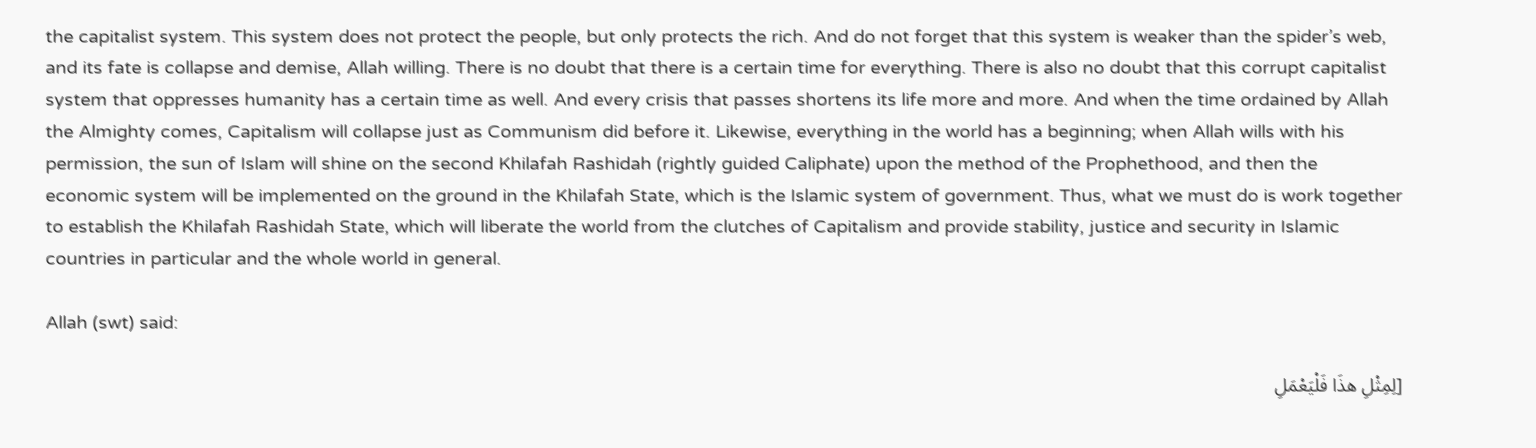the capitalist system. This system does not protect the people, but only protects the rich. And do not forget that this system is weaker than the spider’s web, and its fate is collapse and demise, Allah willing. There is no doubt that there is a certain time for everything. There is also no doubt that this corrupt capitalist system that oppresses humanity has a certain time as well. And every crisis that passes shortens its life more and more. And when the time ordained by Allah the Almighty comes, Capitalism will collapse just as Communism did before it. Likewise, everything in the world has a beginning; when Allah wills with his permission, the sun of Islam will shine on the second Khilafah Rashidah (rightly guided Caliphate) upon the method of the Prophethood, and then the economic system will be implemented on the ground in the Khilafah State, which is the Islamic system of government. Thus, what we must do is work together to establish the Khilafah Rashidah State, which will liberate the world from the clutches of Capitalism and provide stability, justice and security in Islamic countries in particular and the whole world in general.

Allah (swt) said:

[لِمِثْلِ هذَا فَلْيَعْمَلِ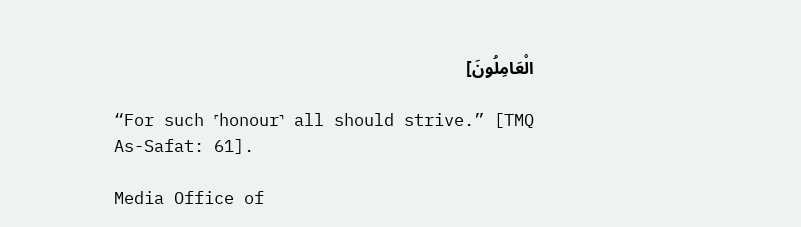الْعَامِلُونَ]

“For such ˹honour˺ all should strive.” [TMQ As-Safat: 61].

Media Office of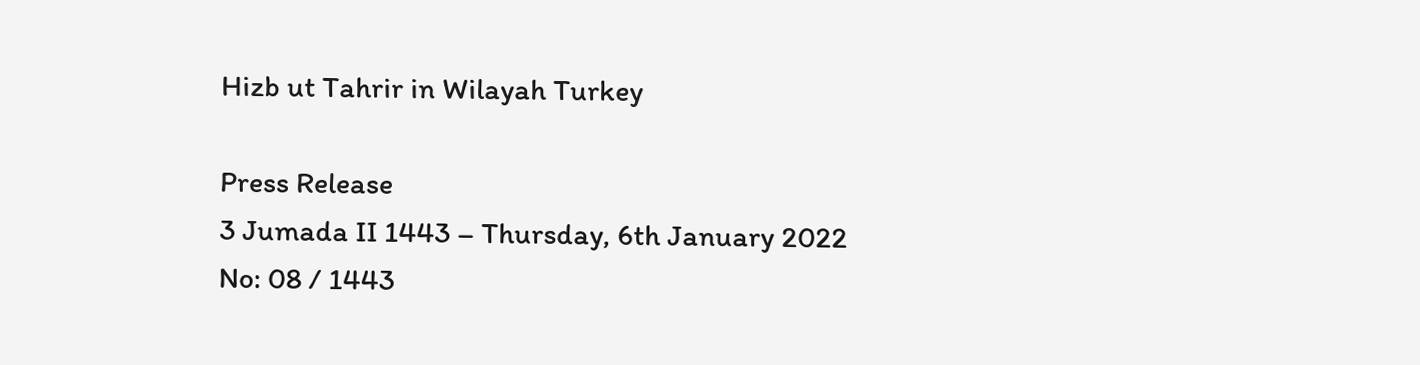Hizb ut Tahrir in Wilayah Turkey

Press Release
3 Jumada II 1443 – Thursday, 6th January 2022
No: 08 / 1443